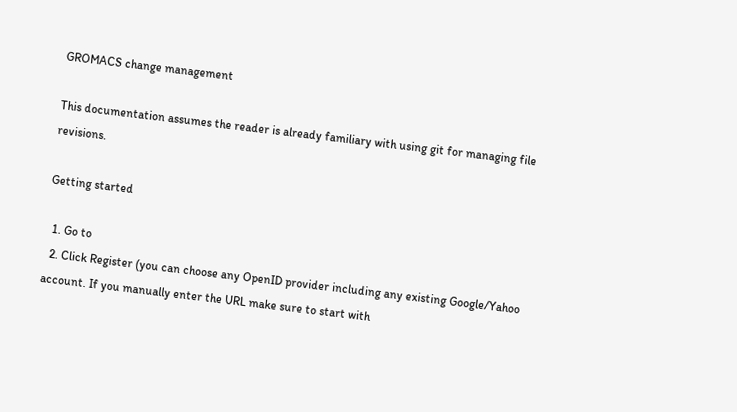GROMACS change management

This documentation assumes the reader is already familiary with using git for managing file revisions.

Getting started

  1. Go to
  2. Click Register (you can choose any OpenID provider including any existing Google/Yahoo account. If you manually enter the URL make sure to start with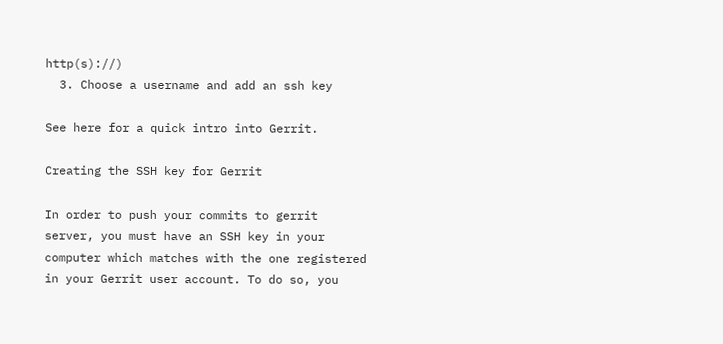http(s)://)
  3. Choose a username and add an ssh key

See here for a quick intro into Gerrit.

Creating the SSH key for Gerrit

In order to push your commits to gerrit server, you must have an SSH key in your computer which matches with the one registered in your Gerrit user account. To do so, you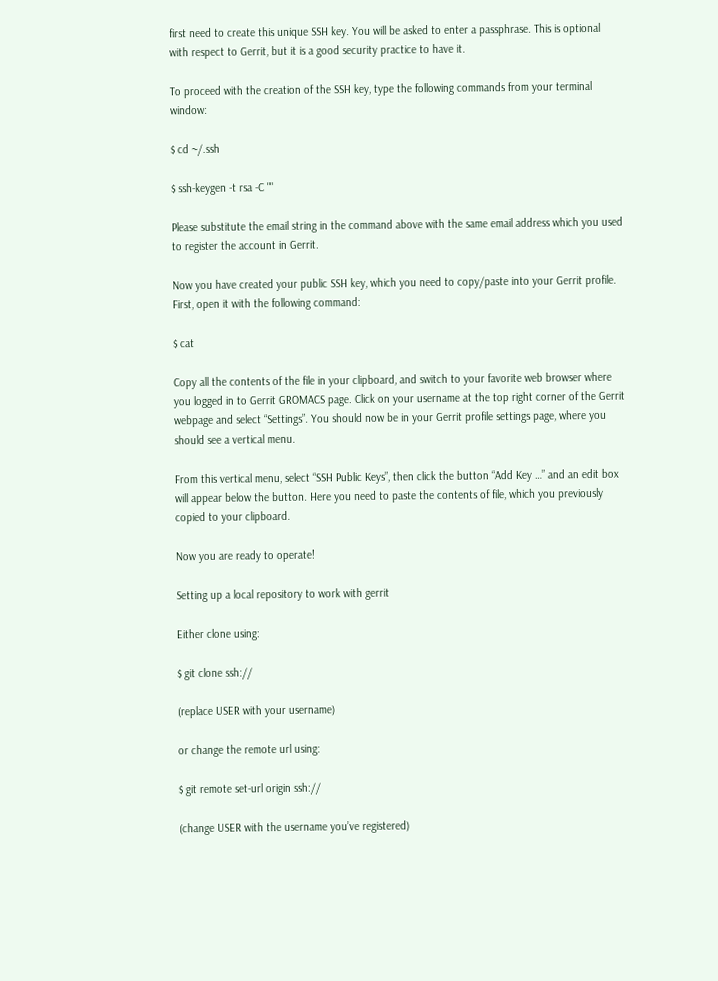first need to create this unique SSH key. You will be asked to enter a passphrase. This is optional with respect to Gerrit, but it is a good security practice to have it.

To proceed with the creation of the SSH key, type the following commands from your terminal window:

$ cd ~/.ssh

$ ssh-keygen -t rsa -C ""

Please substitute the email string in the command above with the same email address which you used to register the account in Gerrit.

Now you have created your public SSH key, which you need to copy/paste into your Gerrit profile. First, open it with the following command:

$ cat

Copy all the contents of the file in your clipboard, and switch to your favorite web browser where you logged in to Gerrit GROMACS page. Click on your username at the top right corner of the Gerrit webpage and select “Settings”. You should now be in your Gerrit profile settings page, where you should see a vertical menu.

From this vertical menu, select “SSH Public Keys”, then click the button “Add Key …” and an edit box will appear below the button. Here you need to paste the contents of file, which you previously copied to your clipboard.

Now you are ready to operate!

Setting up a local repository to work with gerrit

Either clone using:

$ git clone ssh://

(replace USER with your username)

or change the remote url using:

$ git remote set-url origin ssh://

(change USER with the username you’ve registered)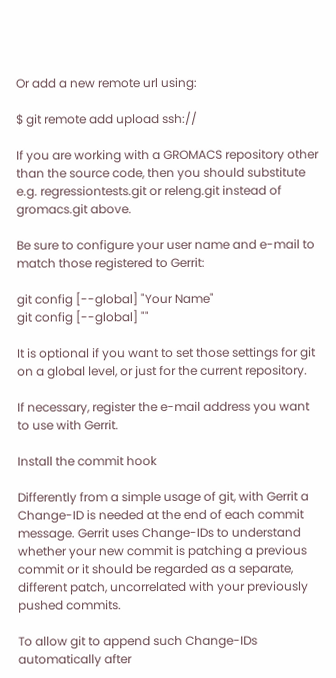Or add a new remote url using:

$ git remote add upload ssh://

If you are working with a GROMACS repository other than the source code, then you should substitute e.g. regressiontests.git or releng.git instead of gromacs.git above.

Be sure to configure your user name and e-mail to match those registered to Gerrit:

git config [--global] "Your Name"
git config [--global] ""

It is optional if you want to set those settings for git on a global level, or just for the current repository.

If necessary, register the e-mail address you want to use with Gerrit.

Install the commit hook

Differently from a simple usage of git, with Gerrit a Change-ID is needed at the end of each commit message. Gerrit uses Change-IDs to understand whether your new commit is patching a previous commit or it should be regarded as a separate, different patch, uncorrelated with your previously pushed commits.

To allow git to append such Change-IDs automatically after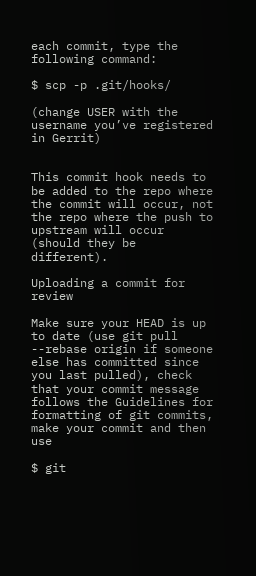each commit, type the following command:

$ scp -p .git/hooks/

(change USER with the username you’ve registered in Gerrit)


This commit hook needs to be added to the repo where the commit will occur, not the repo where the push to upstream will occur (should they be different).

Uploading a commit for review

Make sure your HEAD is up to date (use git pull --rebase origin if someone else has committed since you last pulled), check that your commit message follows the Guidelines for formatting of git commits, make your commit and then use

$ git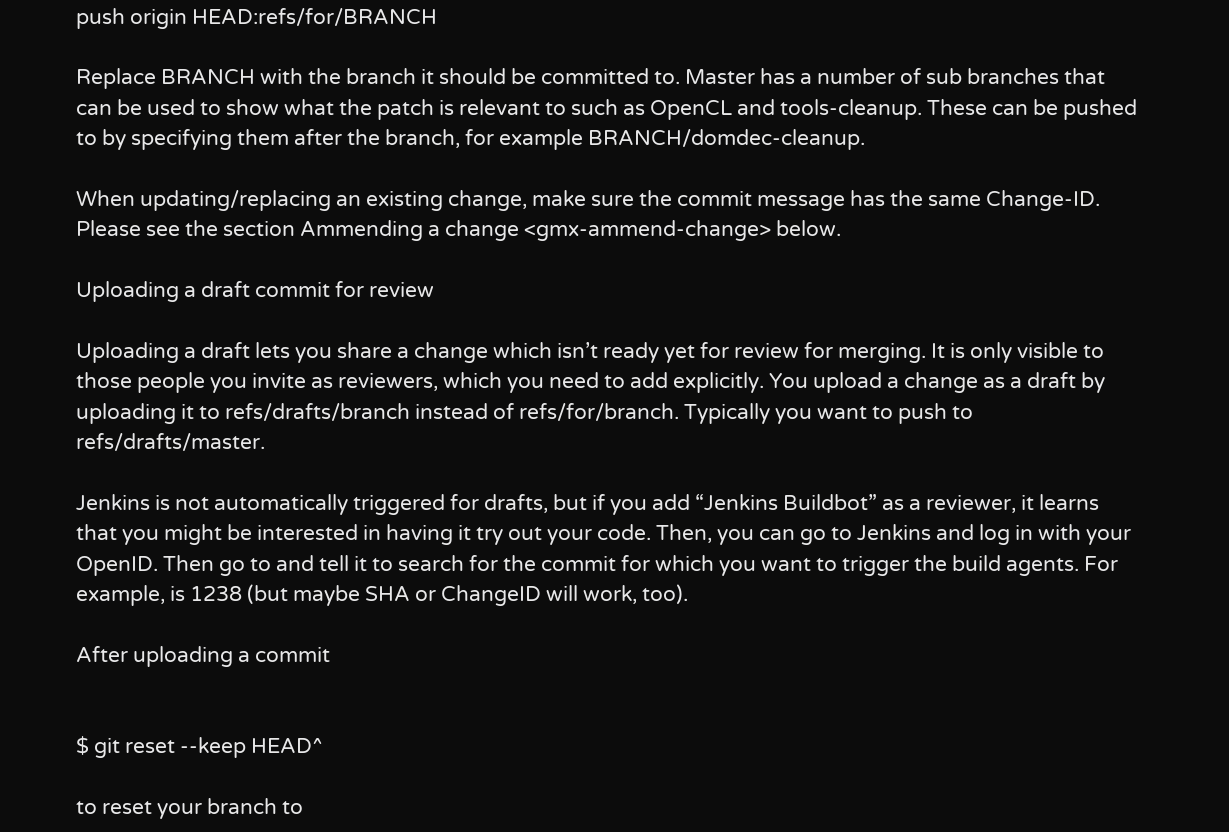push origin HEAD:refs/for/BRANCH

Replace BRANCH with the branch it should be committed to. Master has a number of sub branches that can be used to show what the patch is relevant to such as OpenCL and tools-cleanup. These can be pushed to by specifying them after the branch, for example BRANCH/domdec-cleanup.

When updating/replacing an existing change, make sure the commit message has the same Change-ID. Please see the section Ammending a change <gmx-ammend-change> below.

Uploading a draft commit for review

Uploading a draft lets you share a change which isn’t ready yet for review for merging. It is only visible to those people you invite as reviewers, which you need to add explicitly. You upload a change as a draft by uploading it to refs/drafts/branch instead of refs/for/branch. Typically you want to push to refs/drafts/master.

Jenkins is not automatically triggered for drafts, but if you add “Jenkins Buildbot” as a reviewer, it learns that you might be interested in having it try out your code. Then, you can go to Jenkins and log in with your OpenID. Then go to and tell it to search for the commit for which you want to trigger the build agents. For example, is 1238 (but maybe SHA or ChangeID will work, too).

After uploading a commit


$ git reset --keep HEAD^

to reset your branch to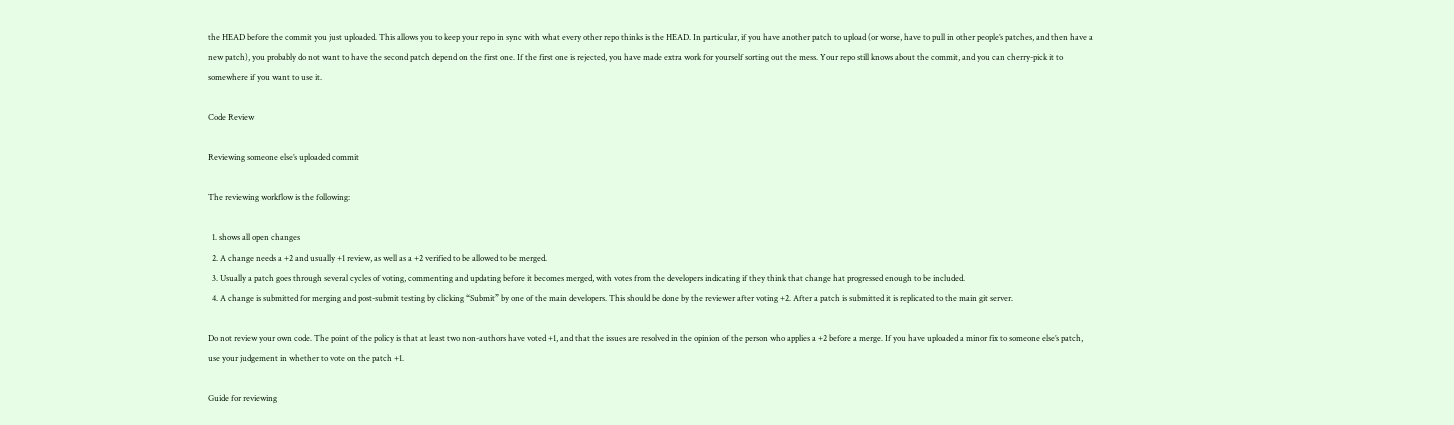the HEAD before the commit you just uploaded. This allows you to keep your repo in sync with what every other repo thinks is the HEAD. In particular, if you have another patch to upload (or worse, have to pull in other people’s patches, and then have a new patch), you probably do not want to have the second patch depend on the first one. If the first one is rejected, you have made extra work for yourself sorting out the mess. Your repo still knows about the commit, and you can cherry-pick it to somewhere if you want to use it.

Code Review

Reviewing someone else’s uploaded commit

The reviewing workflow is the following:

  1. shows all open changes
  2. A change needs a +2 and usually +1 review, as well as a +2 verified to be allowed to be merged.
  3. Usually a patch goes through several cycles of voting, commenting and updating before it becomes merged, with votes from the developers indicating if they think that change hat progressed enough to be included.
  4. A change is submitted for merging and post-submit testing by clicking “Submit” by one of the main developers. This should be done by the reviewer after voting +2. After a patch is submitted it is replicated to the main git server.

Do not review your own code. The point of the policy is that at least two non-authors have voted +1, and that the issues are resolved in the opinion of the person who applies a +2 before a merge. If you have uploaded a minor fix to someone else’s patch, use your judgement in whether to vote on the patch +1.

Guide for reviewing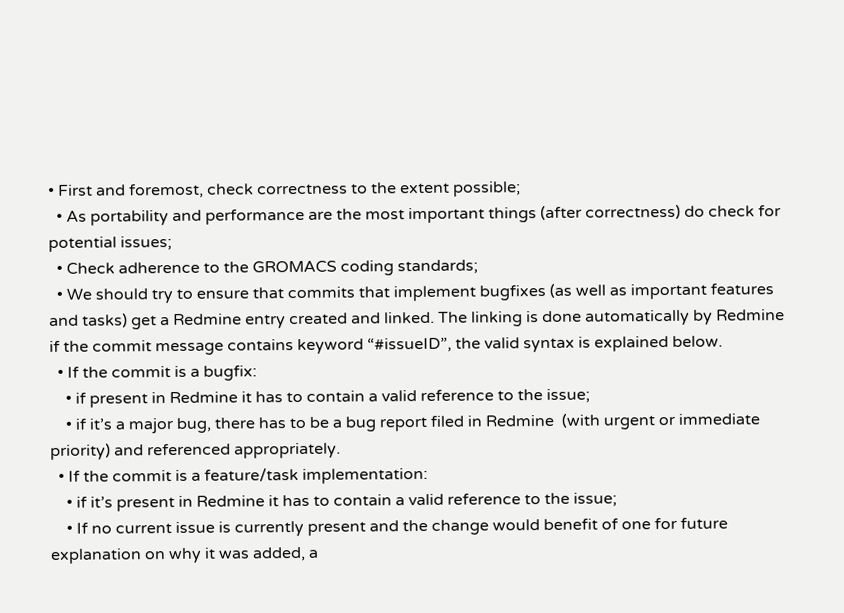• First and foremost, check correctness to the extent possible;
  • As portability and performance are the most important things (after correctness) do check for potential issues;
  • Check adherence to the GROMACS coding standards;
  • We should try to ensure that commits that implement bugfixes (as well as important features and tasks) get a Redmine entry created and linked. The linking is done automatically by Redmine if the commit message contains keyword “#issueID”, the valid syntax is explained below.
  • If the commit is a bugfix:
    • if present in Redmine it has to contain a valid reference to the issue;
    • if it’s a major bug, there has to be a bug report filed in Redmine  (with urgent or immediate priority) and referenced appropriately.
  • If the commit is a feature/task implementation:
    • if it’s present in Redmine it has to contain a valid reference to the issue;
    • If no current issue is currently present and the change would benefit of one for future explanation on why it was added, a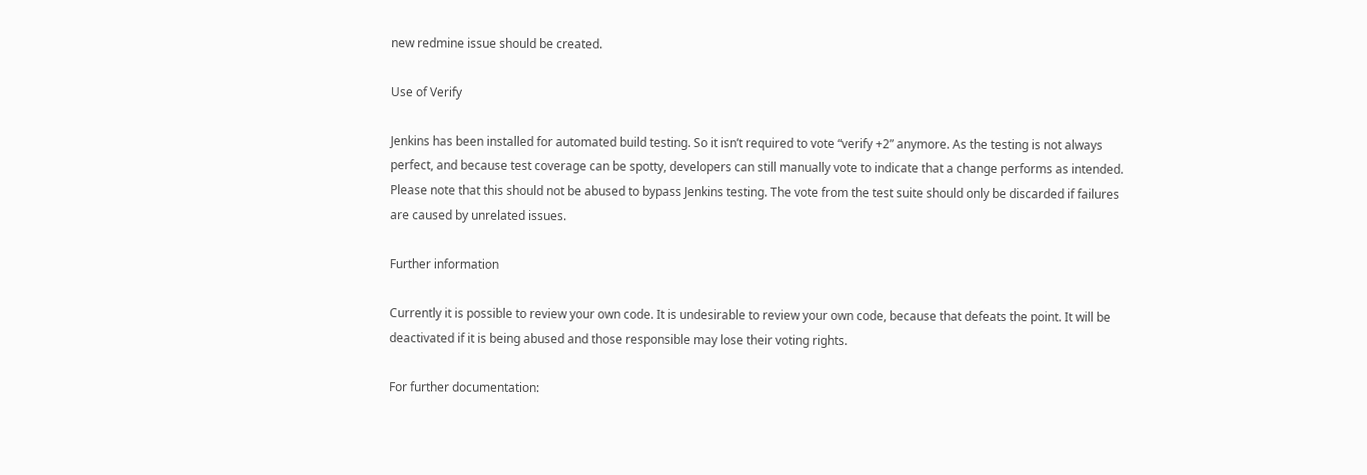new redmine issue should be created.

Use of Verify

Jenkins has been installed for automated build testing. So it isn’t required to vote “verify +2” anymore. As the testing is not always perfect, and because test coverage can be spotty, developers can still manually vote to indicate that a change performs as intended. Please note that this should not be abused to bypass Jenkins testing. The vote from the test suite should only be discarded if failures are caused by unrelated issues.

Further information

Currently it is possible to review your own code. It is undesirable to review your own code, because that defeats the point. It will be deactivated if it is being abused and those responsible may lose their voting rights.

For further documentation: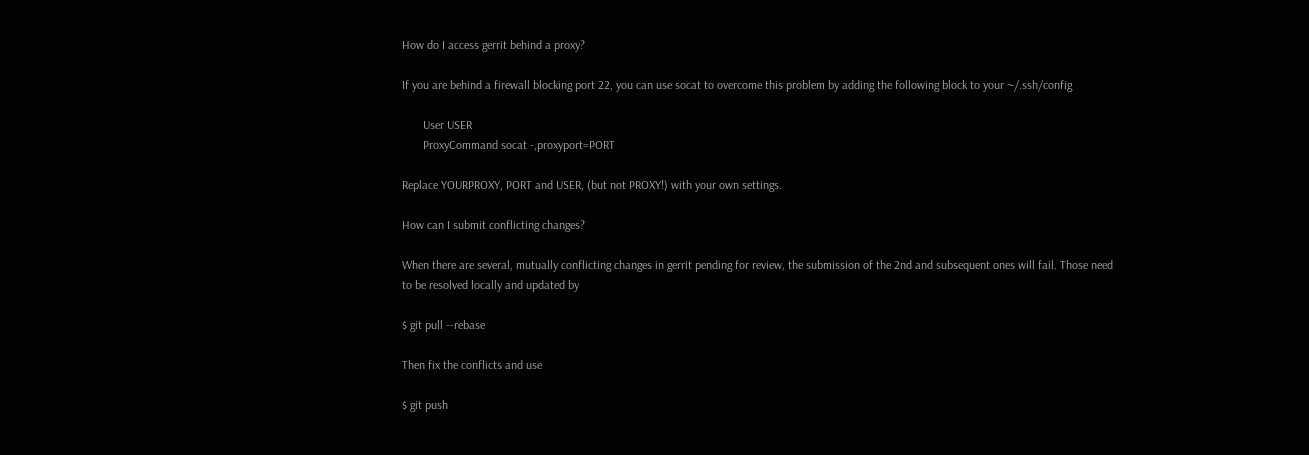How do I access gerrit behind a proxy?

If you are behind a firewall blocking port 22, you can use socat to overcome this problem by adding the following block to your ~/.ssh/config

       User USER
       ProxyCommand socat -,proxyport=PORT

Replace YOURPROXY, PORT and USER, (but not PROXY!) with your own settings.

How can I submit conflicting changes?

When there are several, mutually conflicting changes in gerrit pending for review, the submission of the 2nd and subsequent ones will fail. Those need to be resolved locally and updated by

$ git pull --rebase

Then fix the conflicts and use

$ git push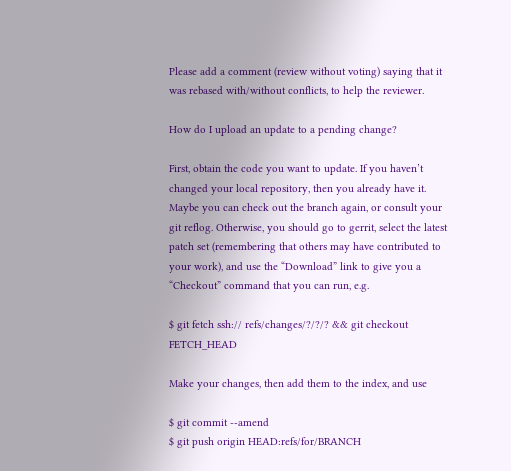Please add a comment (review without voting) saying that it was rebased with/without conflicts, to help the reviewer.

How do I upload an update to a pending change?

First, obtain the code you want to update. If you haven’t changed your local repository, then you already have it. Maybe you can check out the branch again, or consult your git reflog. Otherwise, you should go to gerrit, select the latest patch set (remembering that others may have contributed to your work), and use the “Download” link to give you a “Checkout” command that you can run, e.g.

$ git fetch ssh:// refs/changes/?/?/? && git checkout FETCH_HEAD

Make your changes, then add them to the index, and use

$ git commit --amend
$ git push origin HEAD:refs/for/BRANCH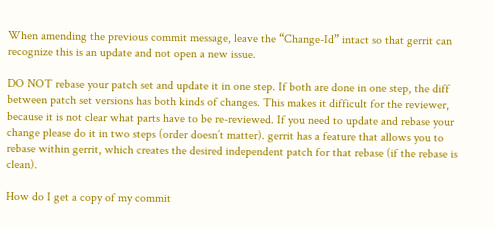When amending the previous commit message, leave the “Change-Id” intact so that gerrit can recognize this is an update and not open a new issue.

DO NOT rebase your patch set and update it in one step. If both are done in one step, the diff between patch set versions has both kinds of changes. This makes it difficult for the reviewer, because it is not clear what parts have to be re-reviewed. If you need to update and rebase your change please do it in two steps (order doesn’t matter). gerrit has a feature that allows you to rebase within gerrit, which creates the desired independent patch for that rebase (if the rebase is clean).

How do I get a copy of my commit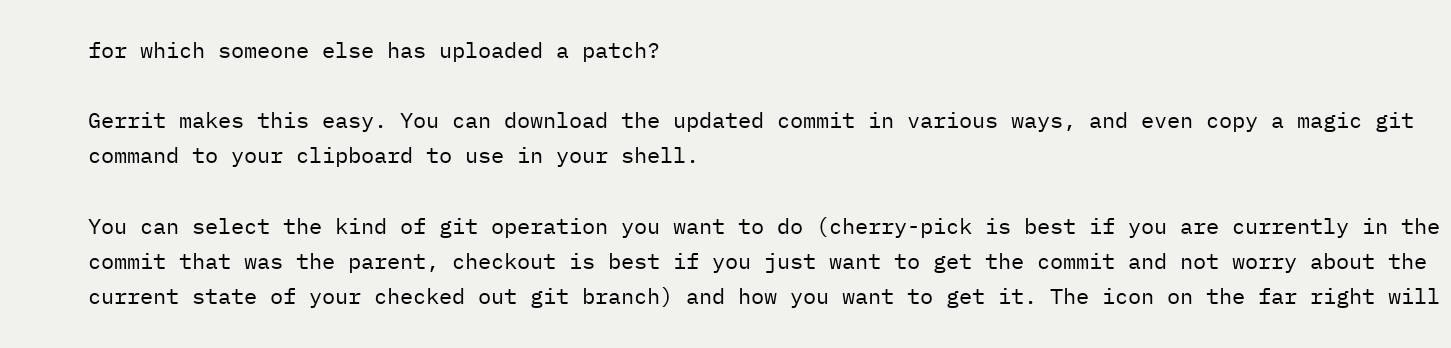for which someone else has uploaded a patch?

Gerrit makes this easy. You can download the updated commit in various ways, and even copy a magic git command to your clipboard to use in your shell.

You can select the kind of git operation you want to do (cherry-pick is best if you are currently in the commit that was the parent, checkout is best if you just want to get the commit and not worry about the current state of your checked out git branch) and how you want to get it. The icon on the far right will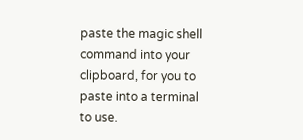paste the magic shell command into your clipboard, for you to paste into a terminal to use.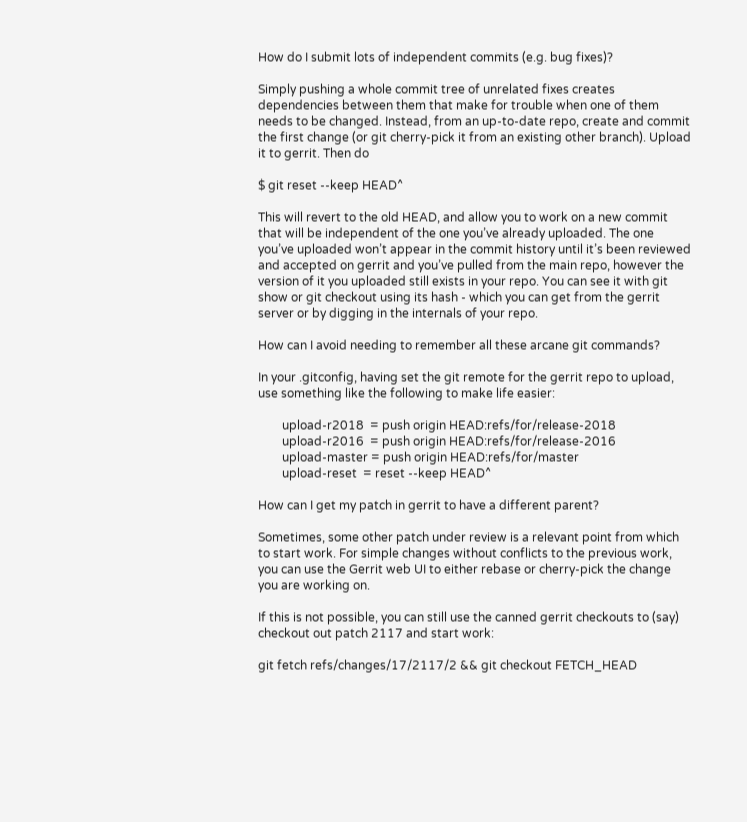How do I submit lots of independent commits (e.g. bug fixes)?

Simply pushing a whole commit tree of unrelated fixes creates dependencies between them that make for trouble when one of them needs to be changed. Instead, from an up-to-date repo, create and commit the first change (or git cherry-pick it from an existing other branch). Upload it to gerrit. Then do

$ git reset --keep HEAD^

This will revert to the old HEAD, and allow you to work on a new commit that will be independent of the one you’ve already uploaded. The one you’ve uploaded won’t appear in the commit history until it’s been reviewed and accepted on gerrit and you’ve pulled from the main repo, however the version of it you uploaded still exists in your repo. You can see it with git show or git checkout using its hash - which you can get from the gerrit server or by digging in the internals of your repo.

How can I avoid needing to remember all these arcane git commands?

In your .gitconfig, having set the git remote for the gerrit repo to upload, use something like the following to make life easier:

        upload-r2018  = push origin HEAD:refs/for/release-2018
        upload-r2016  = push origin HEAD:refs/for/release-2016
        upload-master = push origin HEAD:refs/for/master
        upload-reset  = reset --keep HEAD^

How can I get my patch in gerrit to have a different parent?

Sometimes, some other patch under review is a relevant point from which to start work. For simple changes without conflicts to the previous work, you can use the Gerrit web UI to either rebase or cherry-pick the change you are working on.

If this is not possible, you can still use the canned gerrit checkouts to (say) checkout out patch 2117 and start work:

git fetch refs/changes/17/2117/2 && git checkout FETCH_HEAD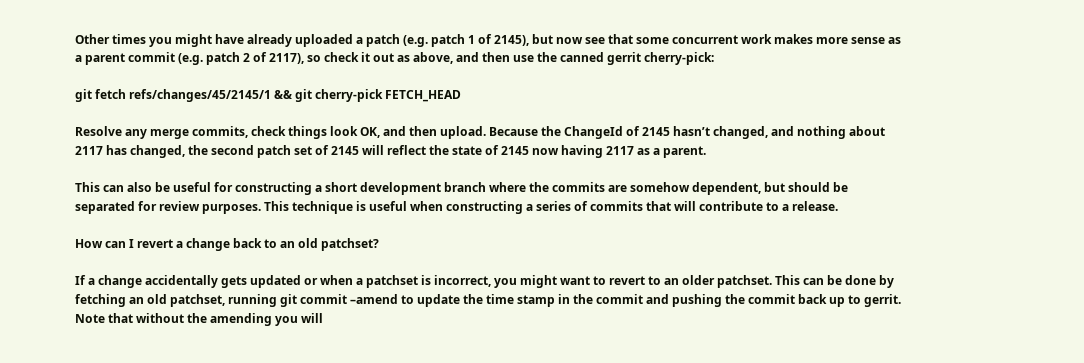Other times you might have already uploaded a patch (e.g. patch 1 of 2145), but now see that some concurrent work makes more sense as a parent commit (e.g. patch 2 of 2117), so check it out as above, and then use the canned gerrit cherry-pick:

git fetch refs/changes/45/2145/1 && git cherry-pick FETCH_HEAD

Resolve any merge commits, check things look OK, and then upload. Because the ChangeId of 2145 hasn’t changed, and nothing about 2117 has changed, the second patch set of 2145 will reflect the state of 2145 now having 2117 as a parent.

This can also be useful for constructing a short development branch where the commits are somehow dependent, but should be separated for review purposes. This technique is useful when constructing a series of commits that will contribute to a release.

How can I revert a change back to an old patchset?

If a change accidentally gets updated or when a patchset is incorrect, you might want to revert to an older patchset. This can be done by fetching an old patchset, running git commit –amend to update the time stamp in the commit and pushing the commit back up to gerrit. Note that without the amending you will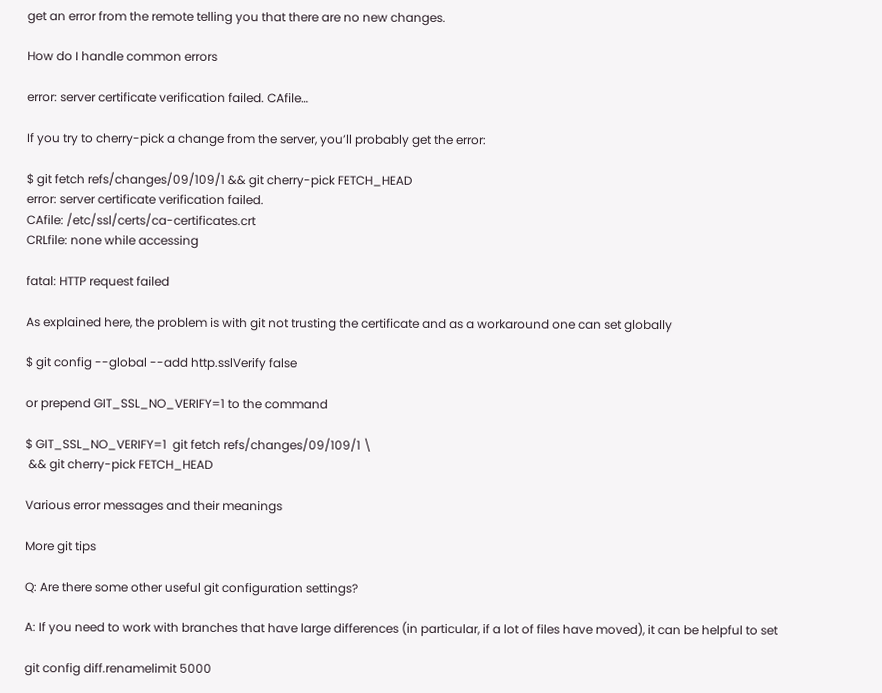get an error from the remote telling you that there are no new changes.

How do I handle common errors

error: server certificate verification failed. CAfile…

If you try to cherry-pick a change from the server, you’ll probably get the error:

$ git fetch refs/changes/09/109/1 && git cherry-pick FETCH_HEAD
error: server certificate verification failed.
CAfile: /etc/ssl/certs/ca-certificates.crt
CRLfile: none while accessing

fatal: HTTP request failed

As explained here, the problem is with git not trusting the certificate and as a workaround one can set globally

$ git config --global --add http.sslVerify false

or prepend GIT_SSL_NO_VERIFY=1 to the command

$ GIT_SSL_NO_VERIFY=1  git fetch refs/changes/09/109/1 \
 && git cherry-pick FETCH_HEAD

Various error messages and their meanings

More git tips

Q: Are there some other useful git configuration settings?

A: If you need to work with branches that have large differences (in particular, if a lot of files have moved), it can be helpful to set

git config diff.renamelimit 5000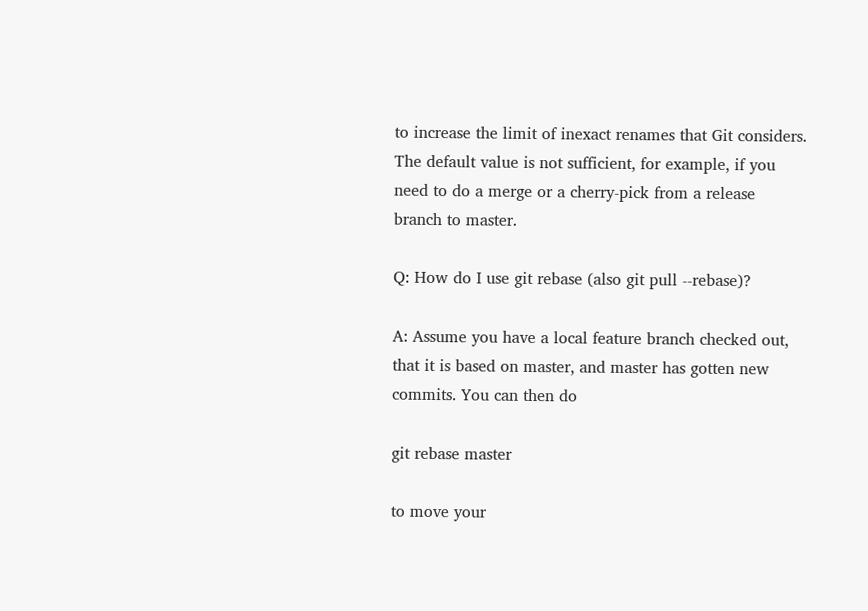to increase the limit of inexact renames that Git considers. The default value is not sufficient, for example, if you need to do a merge or a cherry-pick from a release branch to master.

Q: How do I use git rebase (also git pull --rebase)?

A: Assume you have a local feature branch checked out, that it is based on master, and master has gotten new commits. You can then do

git rebase master

to move your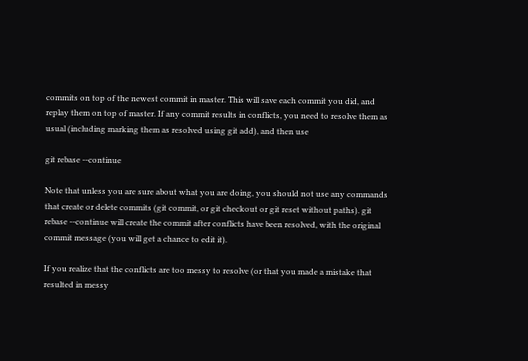commits on top of the newest commit in master. This will save each commit you did, and replay them on top of master. If any commit results in conflicts, you need to resolve them as usual (including marking them as resolved using git add), and then use

git rebase --continue

Note that unless you are sure about what you are doing, you should not use any commands that create or delete commits (git commit, or git checkout or git reset without paths). git rebase --continue will create the commit after conflicts have been resolved, with the original commit message (you will get a chance to edit it).

If you realize that the conflicts are too messy to resolve (or that you made a mistake that resulted in messy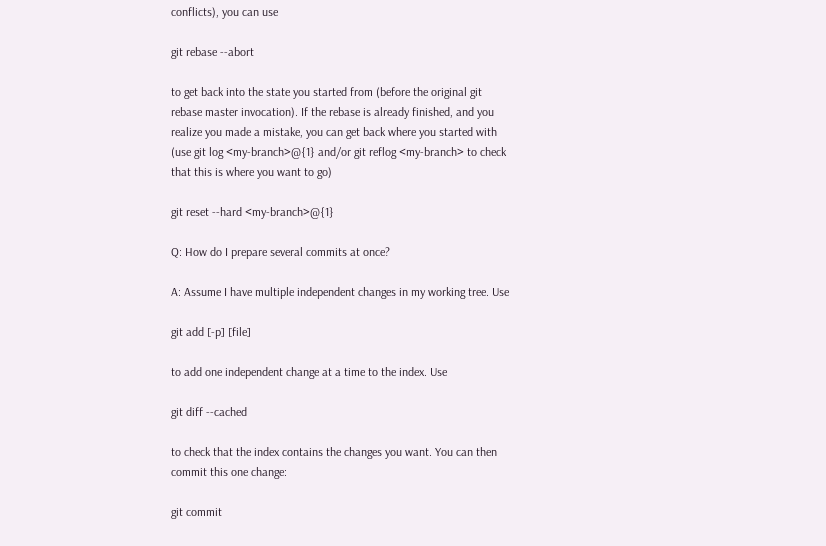conflicts), you can use

git rebase --abort

to get back into the state you started from (before the original git rebase master invocation). If the rebase is already finished, and you realize you made a mistake, you can get back where you started with (use git log <my-branch>@{1} and/or git reflog <my-branch> to check that this is where you want to go)

git reset --hard <my-branch>@{1}

Q: How do I prepare several commits at once?

A: Assume I have multiple independent changes in my working tree. Use

git add [-p] [file]

to add one independent change at a time to the index. Use

git diff --cached

to check that the index contains the changes you want. You can then commit this one change:

git commit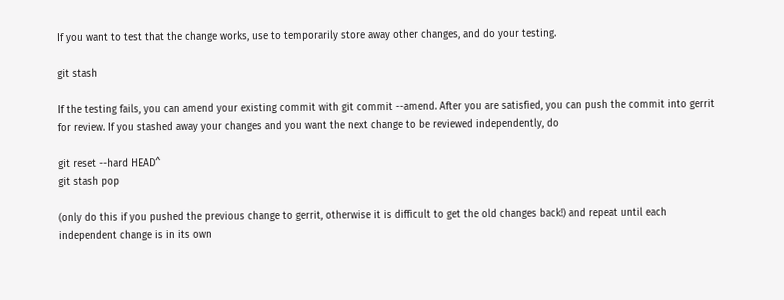If you want to test that the change works, use to temporarily store away other changes, and do your testing.

git stash

If the testing fails, you can amend your existing commit with git commit --amend. After you are satisfied, you can push the commit into gerrit for review. If you stashed away your changes and you want the next change to be reviewed independently, do

git reset --hard HEAD^
git stash pop

(only do this if you pushed the previous change to gerrit, otherwise it is difficult to get the old changes back!) and repeat until each independent change is in its own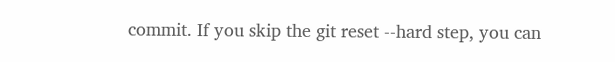commit. If you skip the git reset --hard step, you can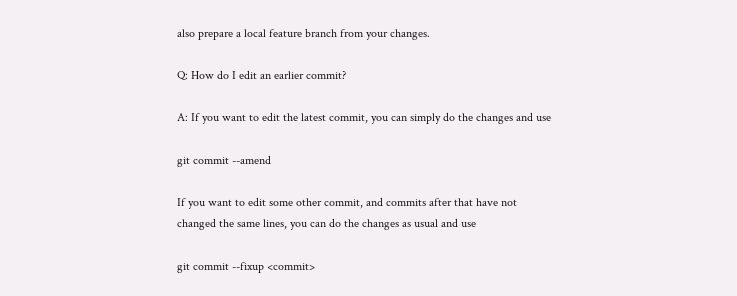also prepare a local feature branch from your changes.

Q: How do I edit an earlier commit?

A: If you want to edit the latest commit, you can simply do the changes and use

git commit --amend

If you want to edit some other commit, and commits after that have not changed the same lines, you can do the changes as usual and use

git commit --fixup <commit>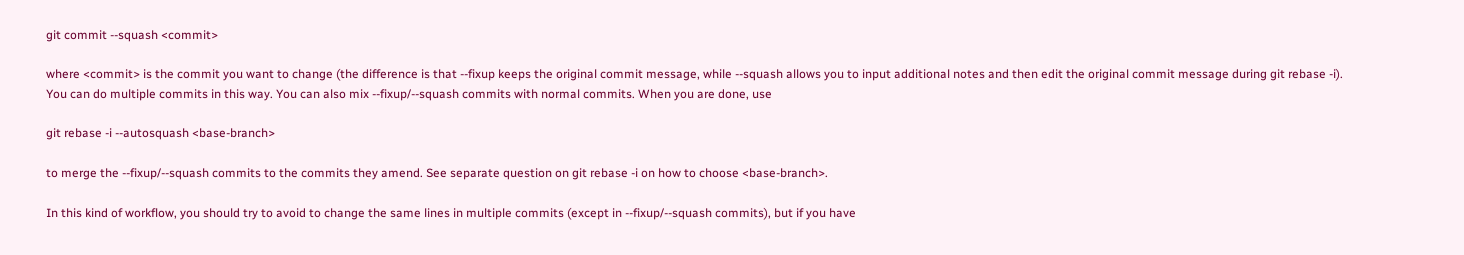git commit --squash <commit>

where <commit> is the commit you want to change (the difference is that --fixup keeps the original commit message, while --squash allows you to input additional notes and then edit the original commit message during git rebase -i). You can do multiple commits in this way. You can also mix --fixup/--squash commits with normal commits. When you are done, use

git rebase -i --autosquash <base-branch>

to merge the --fixup/--squash commits to the commits they amend. See separate question on git rebase -i on how to choose <base-branch>.

In this kind of workflow, you should try to avoid to change the same lines in multiple commits (except in --fixup/--squash commits), but if you have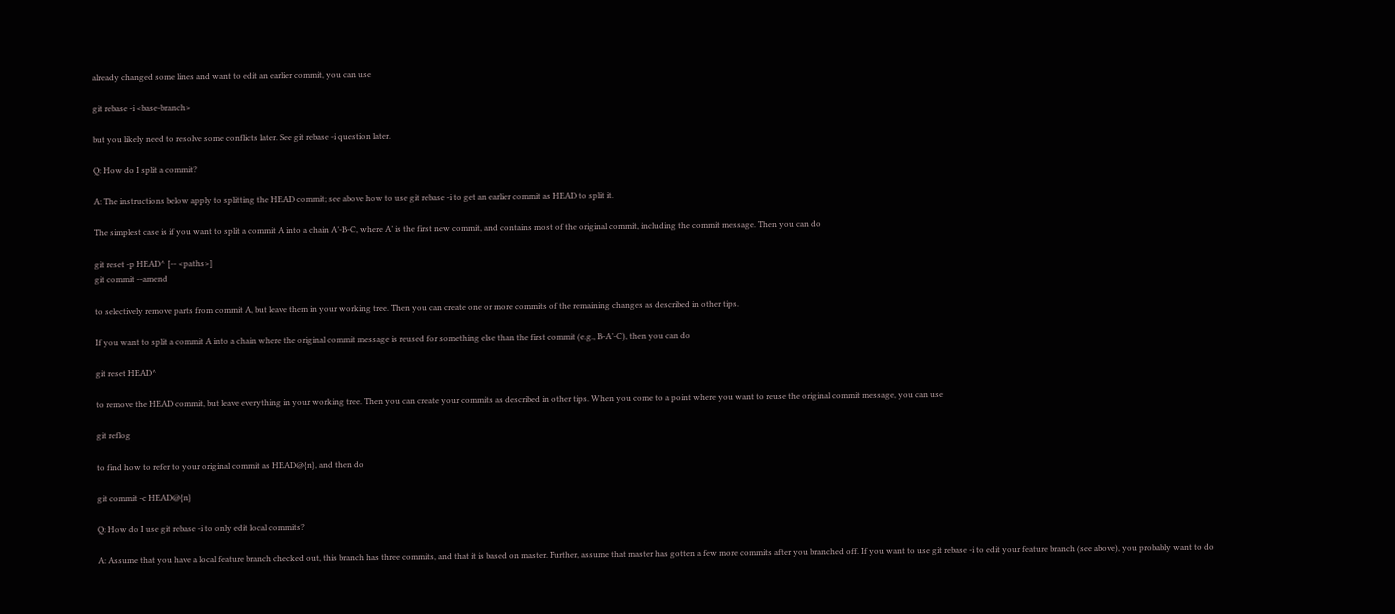already changed some lines and want to edit an earlier commit, you can use

git rebase -i <base-branch>

but you likely need to resolve some conflicts later. See git rebase -i question later.

Q: How do I split a commit?

A: The instructions below apply to splitting the HEAD commit; see above how to use git rebase -i to get an earlier commit as HEAD to split it.

The simplest case is if you want to split a commit A into a chain A’-B-C, where A’ is the first new commit, and contains most of the original commit, including the commit message. Then you can do

git reset -p HEAD^ [-- <paths>]
git commit --amend

to selectively remove parts from commit A, but leave them in your working tree. Then you can create one or more commits of the remaining changes as described in other tips.

If you want to split a commit A into a chain where the original commit message is reused for something else than the first commit (e.g., B-A’-C), then you can do

git reset HEAD^

to remove the HEAD commit, but leave everything in your working tree. Then you can create your commits as described in other tips. When you come to a point where you want to reuse the original commit message, you can use

git reflog

to find how to refer to your original commit as HEAD@{n}, and then do

git commit -c HEAD@{n}

Q: How do I use git rebase -i to only edit local commits?

A: Assume that you have a local feature branch checked out, this branch has three commits, and that it is based on master. Further, assume that master has gotten a few more commits after you branched off. If you want to use git rebase -i to edit your feature branch (see above), you probably want to do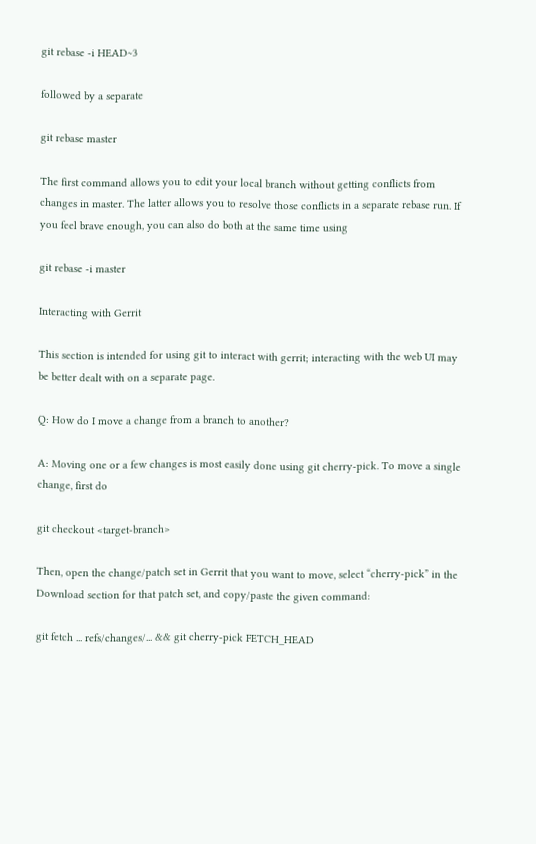git rebase -i HEAD~3

followed by a separate

git rebase master

The first command allows you to edit your local branch without getting conflicts from changes in master. The latter allows you to resolve those conflicts in a separate rebase run. If you feel brave enough, you can also do both at the same time using

git rebase -i master

Interacting with Gerrit

This section is intended for using git to interact with gerrit; interacting with the web UI may be better dealt with on a separate page.

Q: How do I move a change from a branch to another?

A: Moving one or a few changes is most easily done using git cherry-pick. To move a single change, first do

git checkout <target-branch>

Then, open the change/patch set in Gerrit that you want to move, select “cherry-pick” in the Download section for that patch set, and copy/paste the given command:

git fetch ... refs/changes/... && git cherry-pick FETCH_HEAD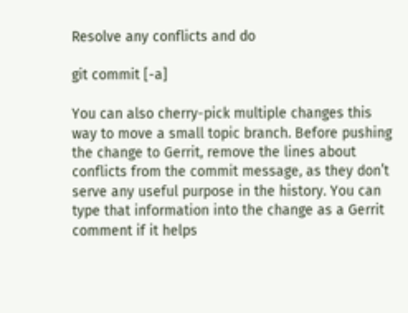Resolve any conflicts and do

git commit [-a]

You can also cherry-pick multiple changes this way to move a small topic branch. Before pushing the change to Gerrit, remove the lines about conflicts from the commit message, as they don’t serve any useful purpose in the history. You can type that information into the change as a Gerrit comment if it helps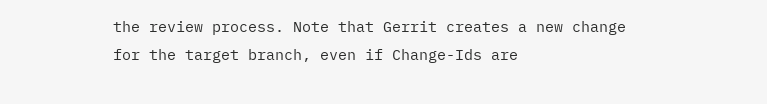the review process. Note that Gerrit creates a new change for the target branch, even if Change-Ids are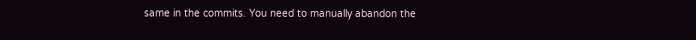same in the commits. You need to manually abandon the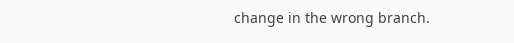change in the wrong branch.